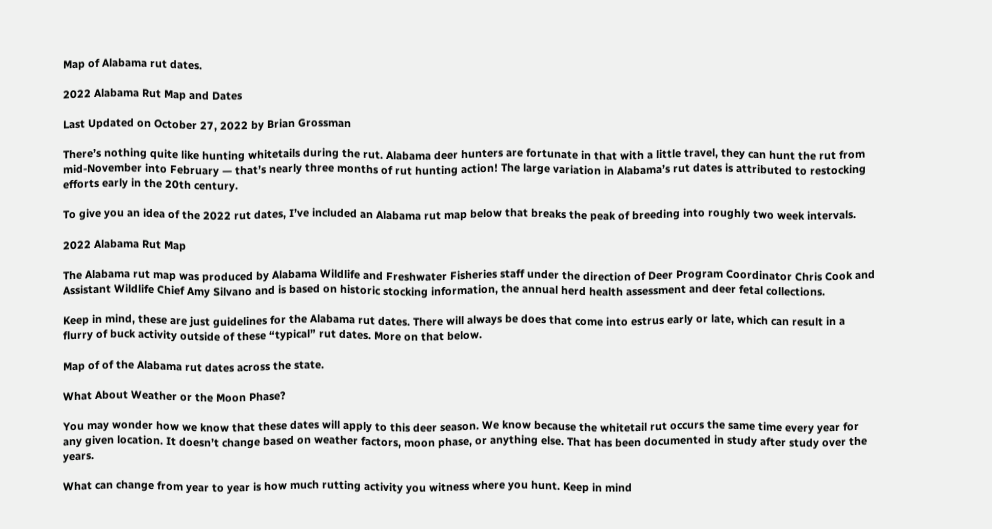Map of Alabama rut dates.

2022 Alabama Rut Map and Dates

Last Updated on October 27, 2022 by Brian Grossman

There’s nothing quite like hunting whitetails during the rut. Alabama deer hunters are fortunate in that with a little travel, they can hunt the rut from mid-November into February — that’s nearly three months of rut hunting action! The large variation in Alabama’s rut dates is attributed to restocking efforts early in the 20th century.

To give you an idea of the 2022 rut dates, I’ve included an Alabama rut map below that breaks the peak of breeding into roughly two week intervals.

2022 Alabama Rut Map

The Alabama rut map was produced by Alabama Wildlife and Freshwater Fisheries staff under the direction of Deer Program Coordinator Chris Cook and Assistant Wildlife Chief Amy Silvano and is based on historic stocking information, the annual herd health assessment and deer fetal collections.

Keep in mind, these are just guidelines for the Alabama rut dates. There will always be does that come into estrus early or late, which can result in a flurry of buck activity outside of these “typical” rut dates. More on that below.

Map of of the Alabama rut dates across the state.

What About Weather or the Moon Phase?

You may wonder how we know that these dates will apply to this deer season. We know because the whitetail rut occurs the same time every year for any given location. It doesn’t change based on weather factors, moon phase, or anything else. That has been documented in study after study over the years.

What can change from year to year is how much rutting activity you witness where you hunt. Keep in mind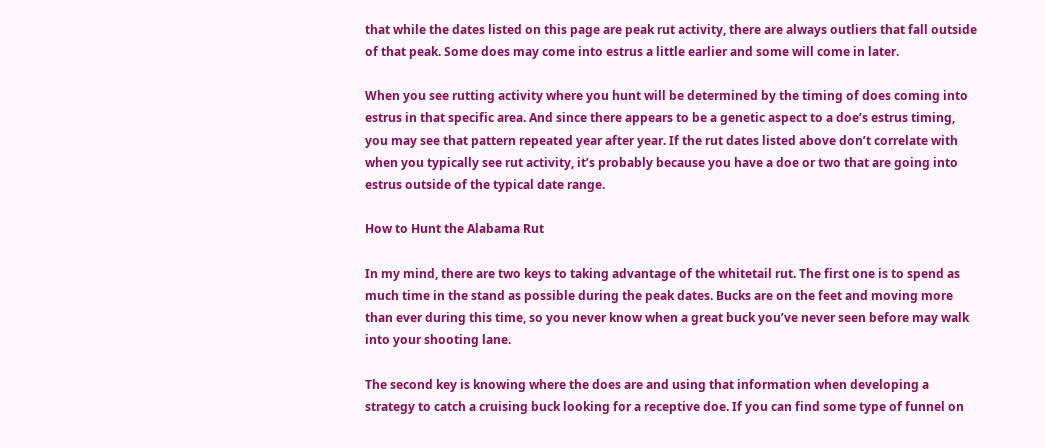that while the dates listed on this page are peak rut activity, there are always outliers that fall outside of that peak. Some does may come into estrus a little earlier and some will come in later.

When you see rutting activity where you hunt will be determined by the timing of does coming into estrus in that specific area. And since there appears to be a genetic aspect to a doe’s estrus timing, you may see that pattern repeated year after year. If the rut dates listed above don’t correlate with when you typically see rut activity, it’s probably because you have a doe or two that are going into estrus outside of the typical date range.

How to Hunt the Alabama Rut

In my mind, there are two keys to taking advantage of the whitetail rut. The first one is to spend as much time in the stand as possible during the peak dates. Bucks are on the feet and moving more than ever during this time, so you never know when a great buck you’ve never seen before may walk into your shooting lane.

The second key is knowing where the does are and using that information when developing a strategy to catch a cruising buck looking for a receptive doe. If you can find some type of funnel on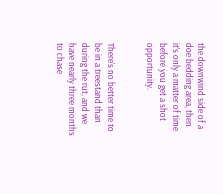the downwind side of a doe bedding area, then it’s only a matter of time before you get a shot opportunity.


There’s no better time to be in a treestand than during the rut, and we have nearly three months to chase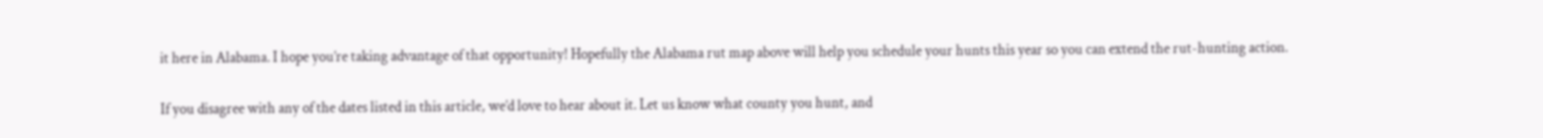it here in Alabama. I hope you’re taking advantage of that opportunity! Hopefully the Alabama rut map above will help you schedule your hunts this year so you can extend the rut-hunting action.

If you disagree with any of the dates listed in this article, we’d love to hear about it. Let us know what county you hunt, and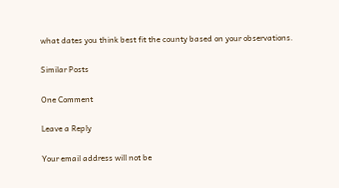what dates you think best fit the county based on your observations.

Similar Posts

One Comment

Leave a Reply

Your email address will not be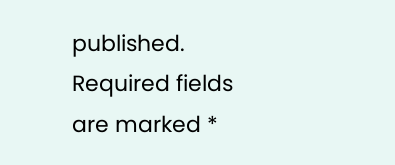published. Required fields are marked *